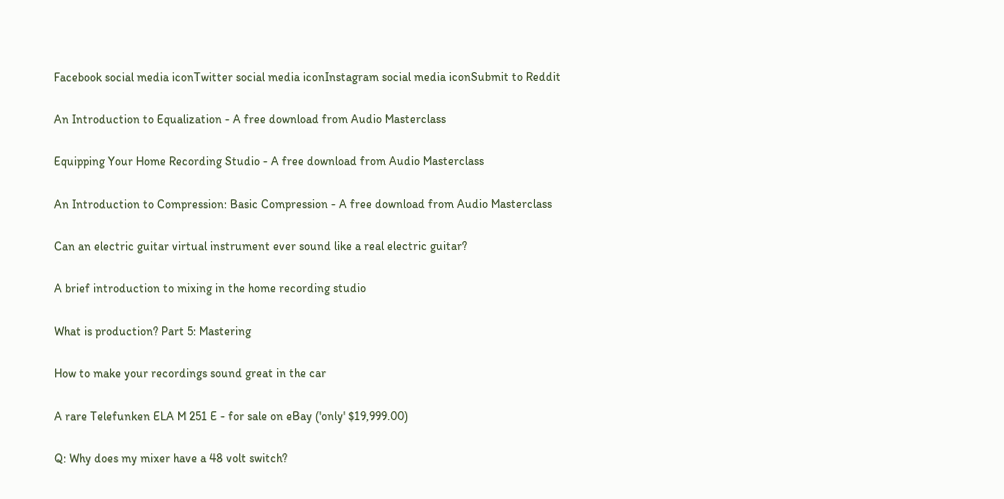Facebook social media iconTwitter social media iconInstagram social media iconSubmit to Reddit

An Introduction to Equalization - A free download from Audio Masterclass

Equipping Your Home Recording Studio - A free download from Audio Masterclass

An Introduction to Compression: Basic Compression - A free download from Audio Masterclass

Can an electric guitar virtual instrument ever sound like a real electric guitar?

A brief introduction to mixing in the home recording studio

What is production? Part 5: Mastering

How to make your recordings sound great in the car

A rare Telefunken ELA M 251 E - for sale on eBay ('only' $19,999.00)

Q: Why does my mixer have a 48 volt switch?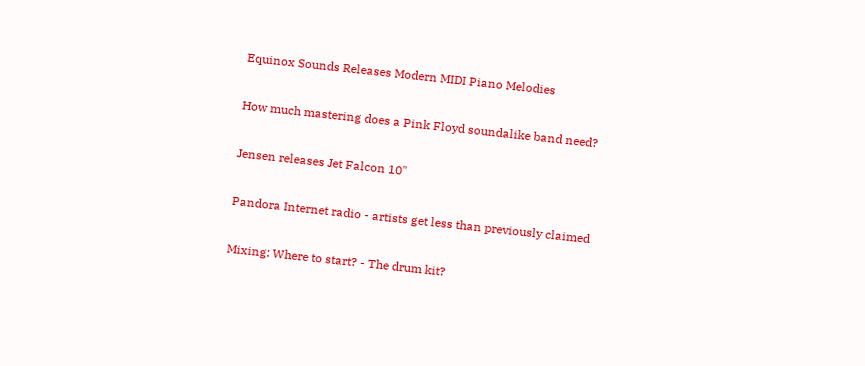Equinox Sounds Releases Modern MIDI Piano Melodies

How much mastering does a Pink Floyd soundalike band need?

Jensen releases Jet Falcon 10"

Pandora Internet radio - artists get less than previously claimed

Mixing: Where to start? - The drum kit?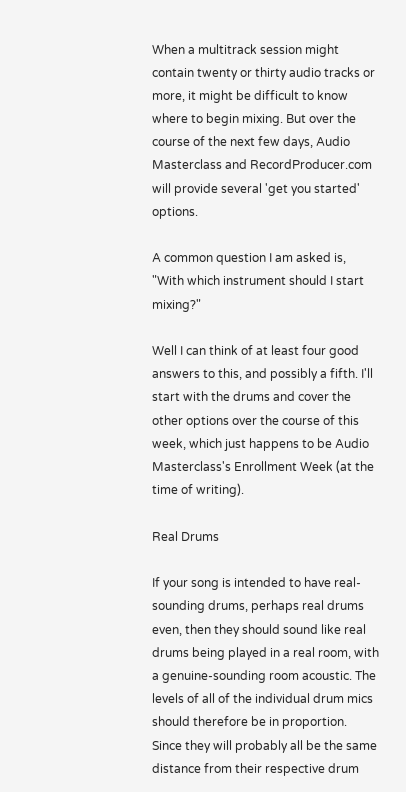When a multitrack session might contain twenty or thirty audio tracks or more, it might be difficult to know where to begin mixing. But over the course of the next few days, Audio Masterclass and RecordProducer.com will provide several 'get you started' options.

A common question I am asked is, "With which instrument should I start mixing?"

Well I can think of at least four good answers to this, and possibly a fifth. I'll start with the drums and cover the other options over the course of this week, which just happens to be Audio Masterclass's Enrollment Week (at the time of writing).

Real Drums

If your song is intended to have real-sounding drums, perhaps real drums even, then they should sound like real drums being played in a real room, with a genuine-sounding room acoustic. The levels of all of the individual drum mics should therefore be in proportion. Since they will probably all be the same distance from their respective drum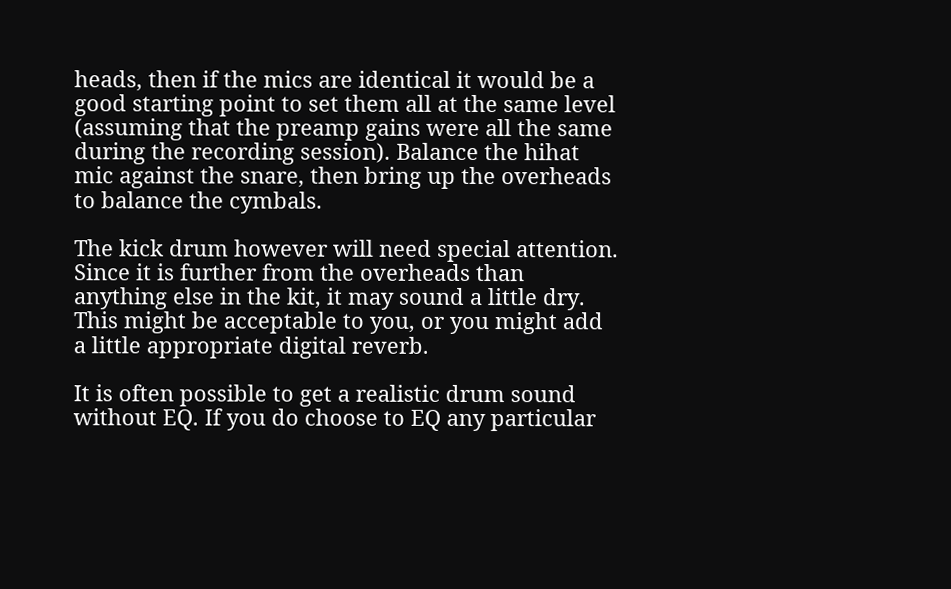heads, then if the mics are identical it would be a good starting point to set them all at the same level (assuming that the preamp gains were all the same during the recording session). Balance the hihat mic against the snare, then bring up the overheads to balance the cymbals.

The kick drum however will need special attention. Since it is further from the overheads than anything else in the kit, it may sound a little dry. This might be acceptable to you, or you might add a little appropriate digital reverb.

It is often possible to get a realistic drum sound without EQ. If you do choose to EQ any particular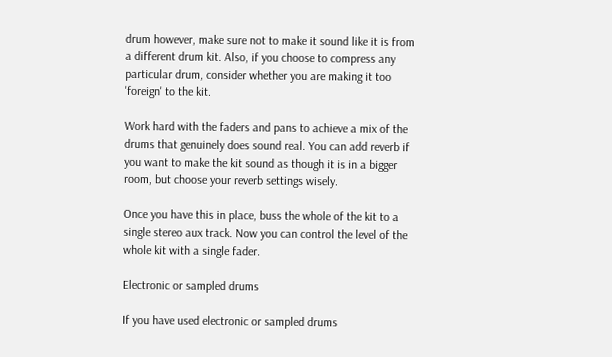drum however, make sure not to make it sound like it is from a different drum kit. Also, if you choose to compress any particular drum, consider whether you are making it too 'foreign' to the kit.

Work hard with the faders and pans to achieve a mix of the drums that genuinely does sound real. You can add reverb if you want to make the kit sound as though it is in a bigger room, but choose your reverb settings wisely.

Once you have this in place, buss the whole of the kit to a single stereo aux track. Now you can control the level of the whole kit with a single fader.

Electronic or sampled drums

If you have used electronic or sampled drums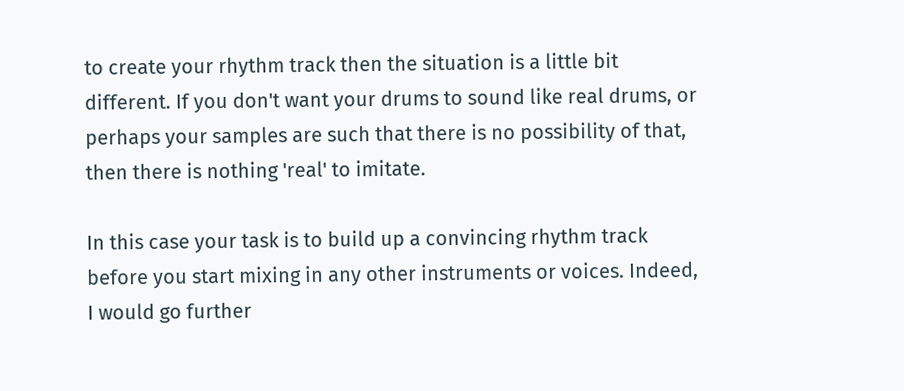to create your rhythm track then the situation is a little bit different. If you don't want your drums to sound like real drums, or perhaps your samples are such that there is no possibility of that, then there is nothing 'real' to imitate.

In this case your task is to build up a convincing rhythm track before you start mixing in any other instruments or voices. Indeed, I would go further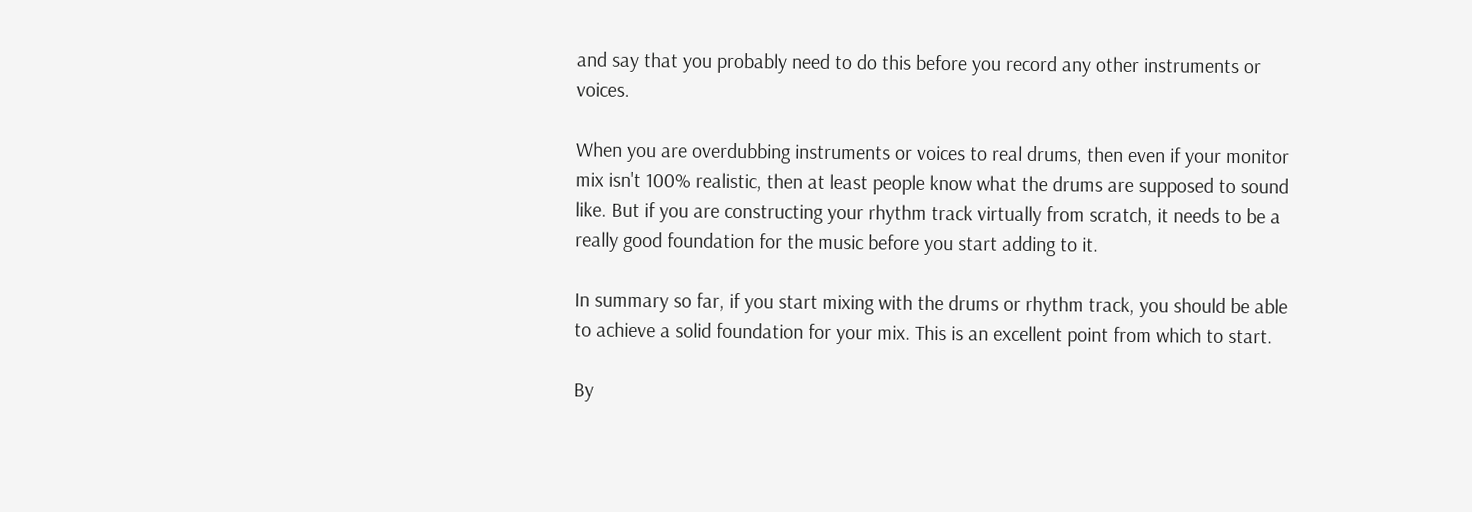and say that you probably need to do this before you record any other instruments or voices.

When you are overdubbing instruments or voices to real drums, then even if your monitor mix isn't 100% realistic, then at least people know what the drums are supposed to sound like. But if you are constructing your rhythm track virtually from scratch, it needs to be a really good foundation for the music before you start adding to it.

In summary so far, if you start mixing with the drums or rhythm track, you should be able to achieve a solid foundation for your mix. This is an excellent point from which to start.

By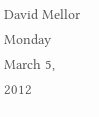David Mellor Monday March 5, 2012